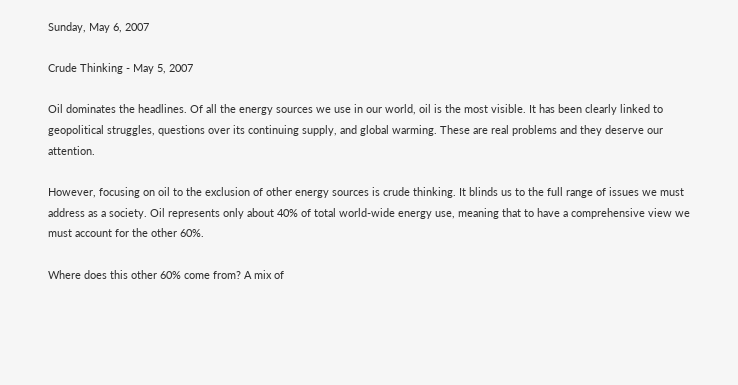Sunday, May 6, 2007

Crude Thinking - May 5, 2007

Oil dominates the headlines. Of all the energy sources we use in our world, oil is the most visible. It has been clearly linked to geopolitical struggles, questions over its continuing supply, and global warming. These are real problems and they deserve our attention.

However, focusing on oil to the exclusion of other energy sources is crude thinking. It blinds us to the full range of issues we must address as a society. Oil represents only about 40% of total world-wide energy use, meaning that to have a comprehensive view we must account for the other 60%.

Where does this other 60% come from? A mix of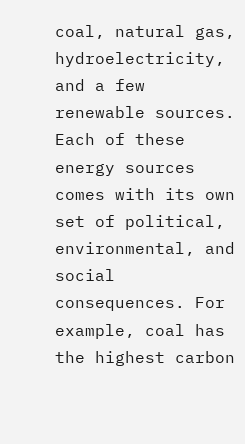coal, natural gas, hydroelectricity, and a few renewable sources. Each of these energy sources comes with its own set of political, environmental, and social consequences. For example, coal has the highest carbon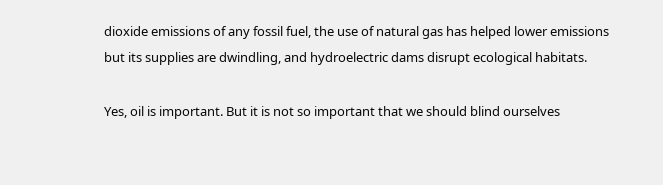dioxide emissions of any fossil fuel, the use of natural gas has helped lower emissions but its supplies are dwindling, and hydroelectric dams disrupt ecological habitats.

Yes, oil is important. But it is not so important that we should blind ourselves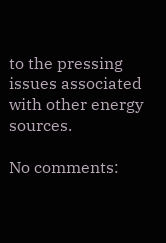to the pressing issues associated with other energy sources.

No comments: